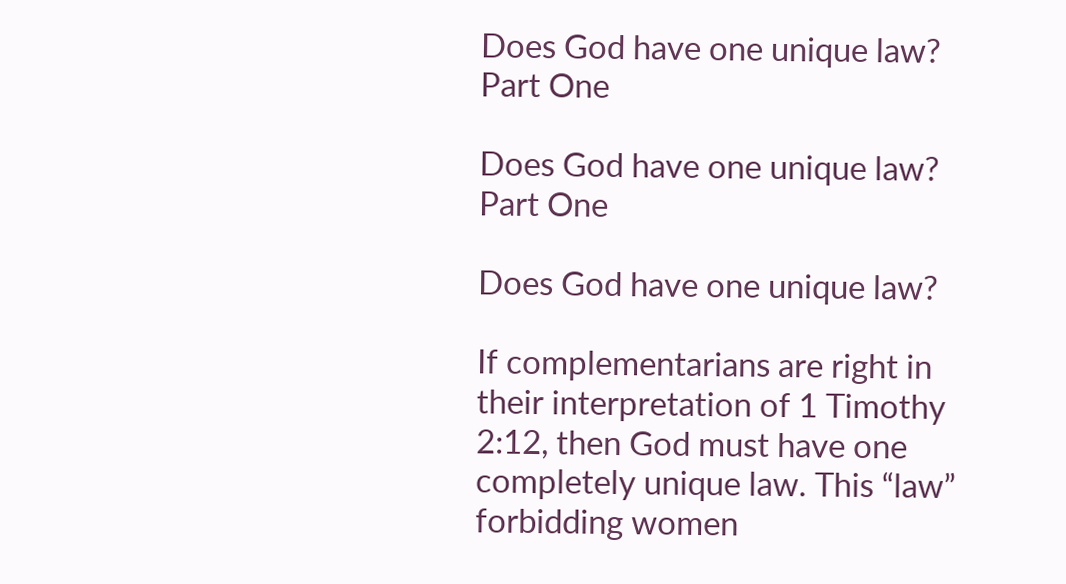Does God have one unique law? Part One

Does God have one unique law? Part One

Does God have one unique law?

If complementarians are right in their interpretation of 1 Timothy 2:12, then God must have one completely unique law. This “law” forbidding women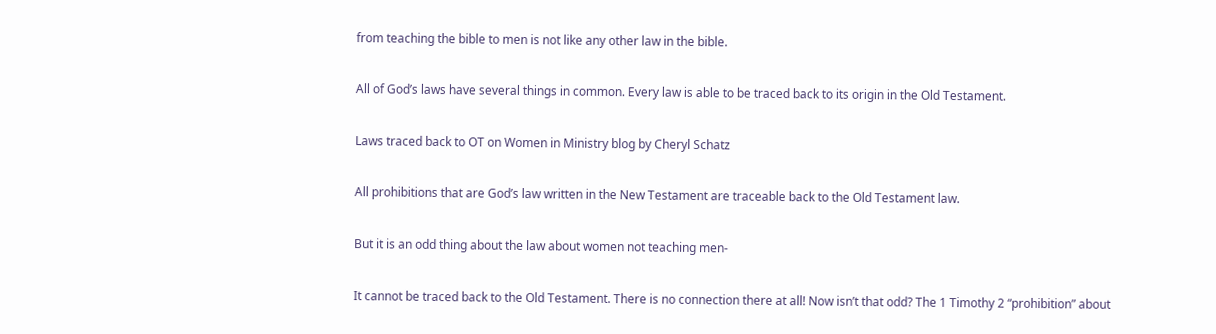from teaching the bible to men is not like any other law in the bible.

All of God’s laws have several things in common. Every law is able to be traced back to its origin in the Old Testament.

Laws traced back to OT on Women in Ministry blog by Cheryl Schatz

All prohibitions that are God’s law written in the New Testament are traceable back to the Old Testament law.

But it is an odd thing about the law about women not teaching men-

It cannot be traced back to the Old Testament. There is no connection there at all! Now isn’t that odd? The 1 Timothy 2 “prohibition” about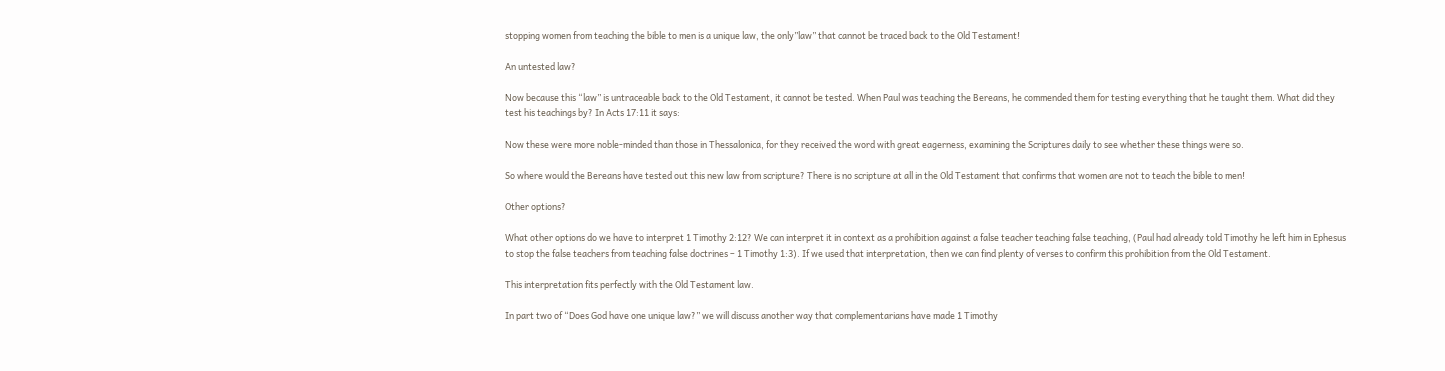stopping women from teaching the bible to men is a unique law, the only”law” that cannot be traced back to the Old Testament!

An untested law?

Now because this “law” is untraceable back to the Old Testament, it cannot be tested. When Paul was teaching the Bereans, he commended them for testing everything that he taught them. What did they test his teachings by? In Acts 17:11 it says:

Now these were more noble-minded than those in Thessalonica, for they received the word with great eagerness, examining the Scriptures daily to see whether these things were so.

So where would the Bereans have tested out this new law from scripture? There is no scripture at all in the Old Testament that confirms that women are not to teach the bible to men!

Other options?

What other options do we have to interpret 1 Timothy 2:12? We can interpret it in context as a prohibition against a false teacher teaching false teaching, (Paul had already told Timothy he left him in Ephesus to stop the false teachers from teaching false doctrines – 1 Timothy 1:3). If we used that interpretation, then we can find plenty of verses to confirm this prohibition from the Old Testament.

This interpretation fits perfectly with the Old Testament law.

In part two of “Does God have one unique law?” we will discuss another way that complementarians have made 1 Timothy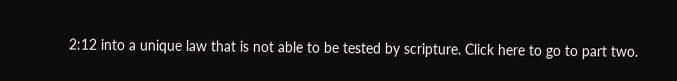2:12 into a unique law that is not able to be tested by scripture. Click here to go to part two.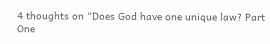4 thoughts on “Does God have one unique law? Part One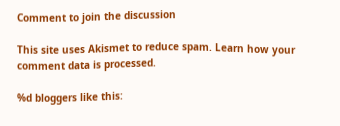Comment to join the discussion

This site uses Akismet to reduce spam. Learn how your comment data is processed.

%d bloggers like this: